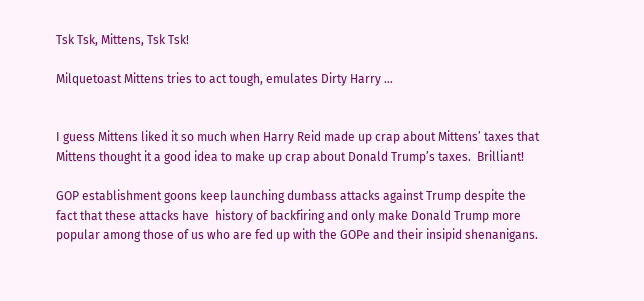Tsk Tsk, Mittens, Tsk Tsk!

Milquetoast Mittens tries to act tough, emulates Dirty Harry …


I guess Mittens liked it so much when Harry Reid made up crap about Mittens’ taxes that Mittens thought it a good idea to make up crap about Donald Trump’s taxes.  Brilliant!

GOP establishment goons keep launching dumbass attacks against Trump despite the fact that these attacks have  history of backfiring and only make Donald Trump more popular among those of us who are fed up with the GOPe and their insipid shenanigans.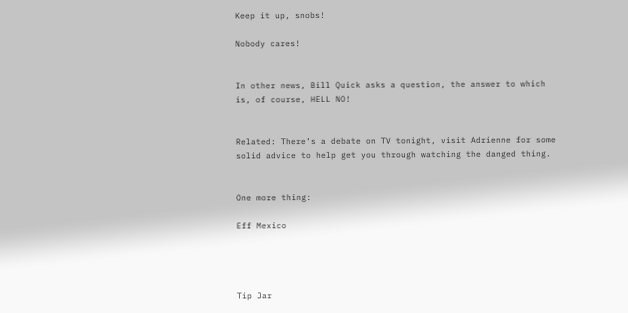Keep it up, snobs!

Nobody cares!


In other news, Bill Quick asks a question, the answer to which is, of course, HELL NO!


Related: There’s a debate on TV tonight, visit Adrienne for some solid advice to help get you through watching the danged thing.


One more thing:

Eff Mexico




Tip Jar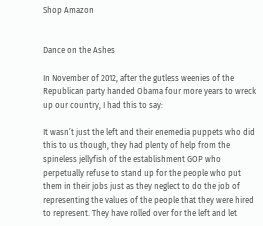Shop Amazon


Dance on the Ashes

In November of 2012, after the gutless weenies of the Republican party handed Obama four more years to wreck up our country, I had this to say:

It wasn’t just the left and their enemedia puppets who did this to us though, they had plenty of help from the spineless jellyfish of the establishment GOP who perpetually refuse to stand up for the people who put them in their jobs just as they neglect to do the job of representing the values of the people that they were hired to represent. They have rolled over for the left and let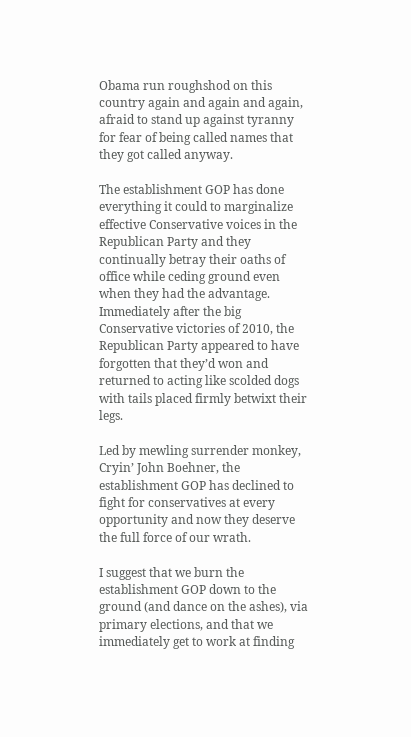Obama run roughshod on this country again and again and again, afraid to stand up against tyranny for fear of being called names that they got called anyway.

The establishment GOP has done everything it could to marginalize effective Conservative voices in the Republican Party and they continually betray their oaths of office while ceding ground even when they had the advantage. Immediately after the big Conservative victories of 2010, the Republican Party appeared to have forgotten that they’d won and returned to acting like scolded dogs with tails placed firmly betwixt their legs.

Led by mewling surrender monkey, Cryin’ John Boehner, the establishment GOP has declined to fight for conservatives at every opportunity and now they deserve the full force of our wrath.

I suggest that we burn the establishment GOP down to the ground (and dance on the ashes), via primary elections, and that we immediately get to work at finding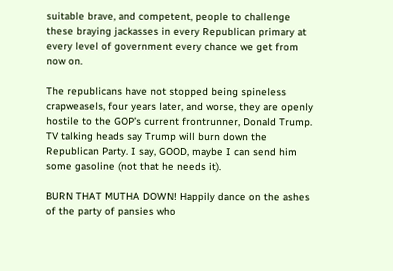suitable brave, and competent, people to challenge these braying jackasses in every Republican primary at every level of government every chance we get from now on.

The republicans have not stopped being spineless crapweasels, four years later, and worse, they are openly hostile to the GOP’s current frontrunner, Donald Trump. TV talking heads say Trump will burn down the Republican Party. I say, GOOD, maybe I can send him some gasoline (not that he needs it).

BURN THAT MUTHA DOWN! Happily dance on the ashes of the party of pansies who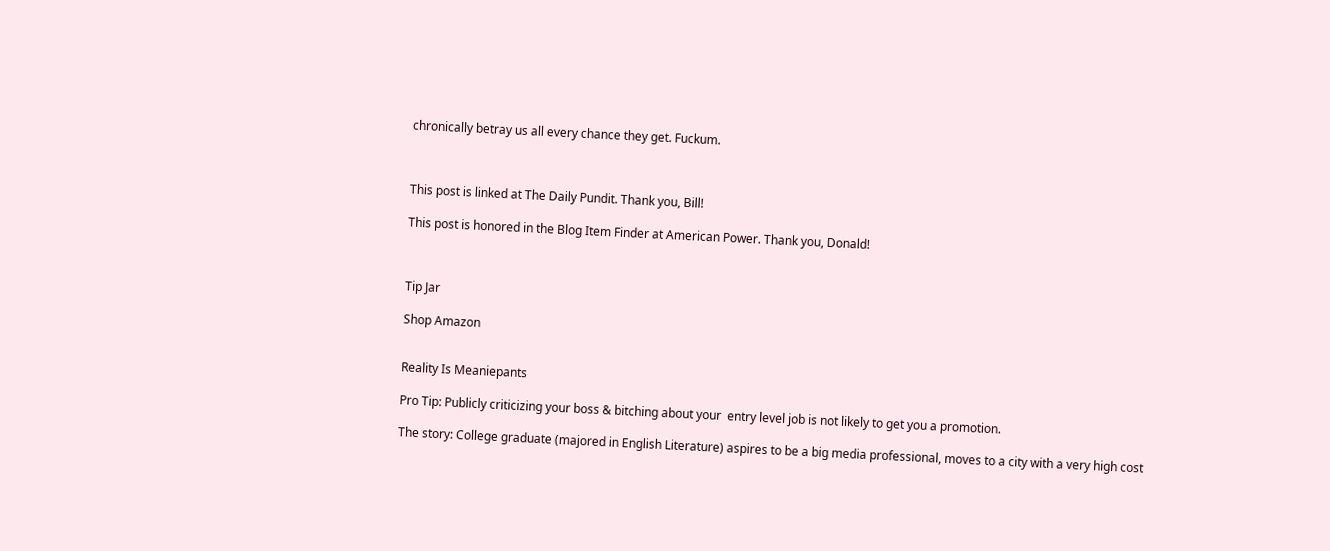chronically betray us all every chance they get. Fuckum.



This post is linked at The Daily Pundit. Thank you, Bill!

This post is honored in the Blog Item Finder at American Power. Thank you, Donald!



Tip Jar

Shop Amazon


Reality Is Meaniepants

Pro Tip: Publicly criticizing your boss & bitching about your  entry level job is not likely to get you a promotion.

The story: College graduate (majored in English Literature) aspires to be a big media professional, moves to a city with a very high cost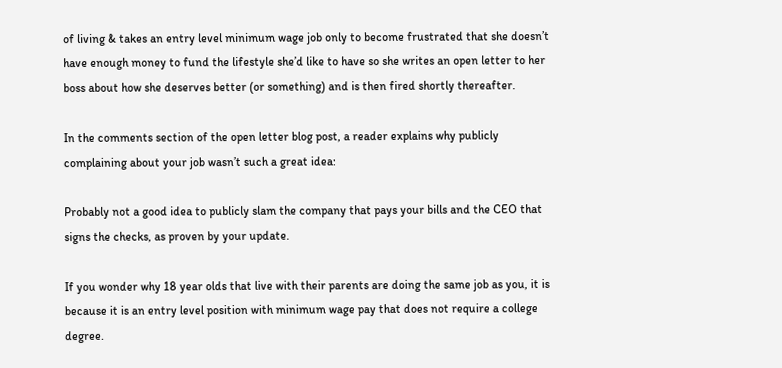of living & takes an entry level minimum wage job only to become frustrated that she doesn’t have enough money to fund the lifestyle she’d like to have so she writes an open letter to her boss about how she deserves better (or something) and is then fired shortly thereafter.

In the comments section of the open letter blog post, a reader explains why publicly complaining about your job wasn’t such a great idea:

Probably not a good idea to publicly slam the company that pays your bills and the CEO that signs the checks, as proven by your update.

If you wonder why 18 year olds that live with their parents are doing the same job as you, it is because it is an entry level position with minimum wage pay that does not require a college degree.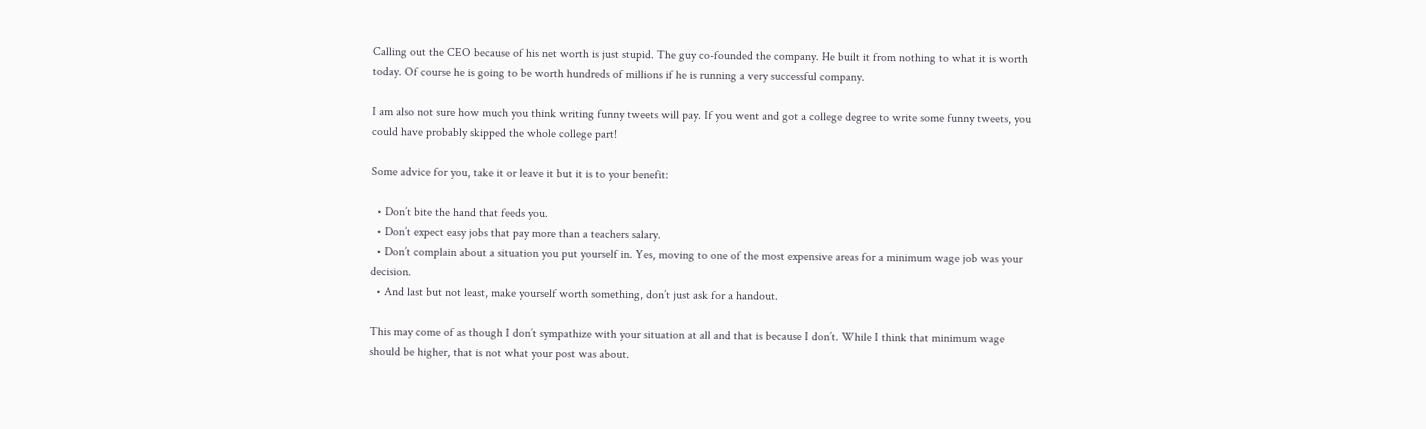Calling out the CEO because of his net worth is just stupid. The guy co-founded the company. He built it from nothing to what it is worth today. Of course he is going to be worth hundreds of millions if he is running a very successful company.

I am also not sure how much you think writing funny tweets will pay. If you went and got a college degree to write some funny tweets, you could have probably skipped the whole college part!

Some advice for you, take it or leave it but it is to your benefit:

  • Don’t bite the hand that feeds you.
  • Don’t expect easy jobs that pay more than a teachers salary.
  • Don’t complain about a situation you put yourself in. Yes, moving to one of the most expensive areas for a minimum wage job was your decision.
  • And last but not least, make yourself worth something, don’t just ask for a handout.

This may come of as though I don’t sympathize with your situation at all and that is because I don’t. While I think that minimum wage should be higher, that is not what your post was about.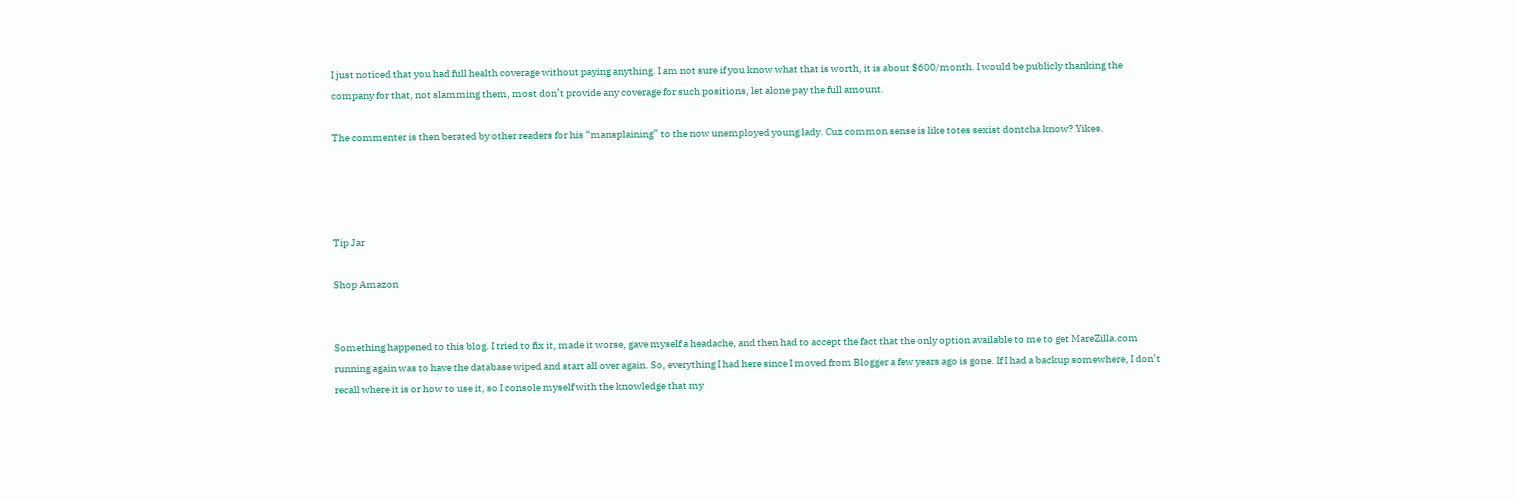I just noticed that you had full health coverage without paying anything. I am not sure if you know what that is worth, it is about $600/month. I would be publicly thanking the company for that, not slamming them, most don’t provide any coverage for such positions, let alone pay the full amount.

The commenter is then berated by other readers for his “mansplaining” to the now unemployed young lady. Cuz common sense is like totes sexist dontcha know? Yikes.




Tip Jar

Shop Amazon


Something happened to this blog. I tried to fix it, made it worse, gave myself a headache, and then had to accept the fact that the only option available to me to get MareZilla.com running again was to have the database wiped and start all over again. So, everything I had here since I moved from Blogger a few years ago is gone. If I had a backup somewhere, I don’t recall where it is or how to use it, so I console myself with the knowledge that my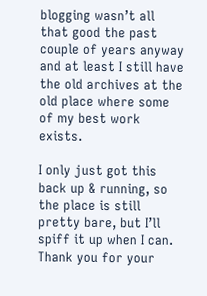blogging wasn’t all that good the past couple of years anyway and at least I still have the old archives at the old place where some of my best work exists.

I only just got this back up & running, so the place is still pretty bare, but I’ll spiff it up when I can. Thank you for your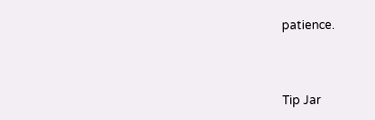patience.



Tip Jar